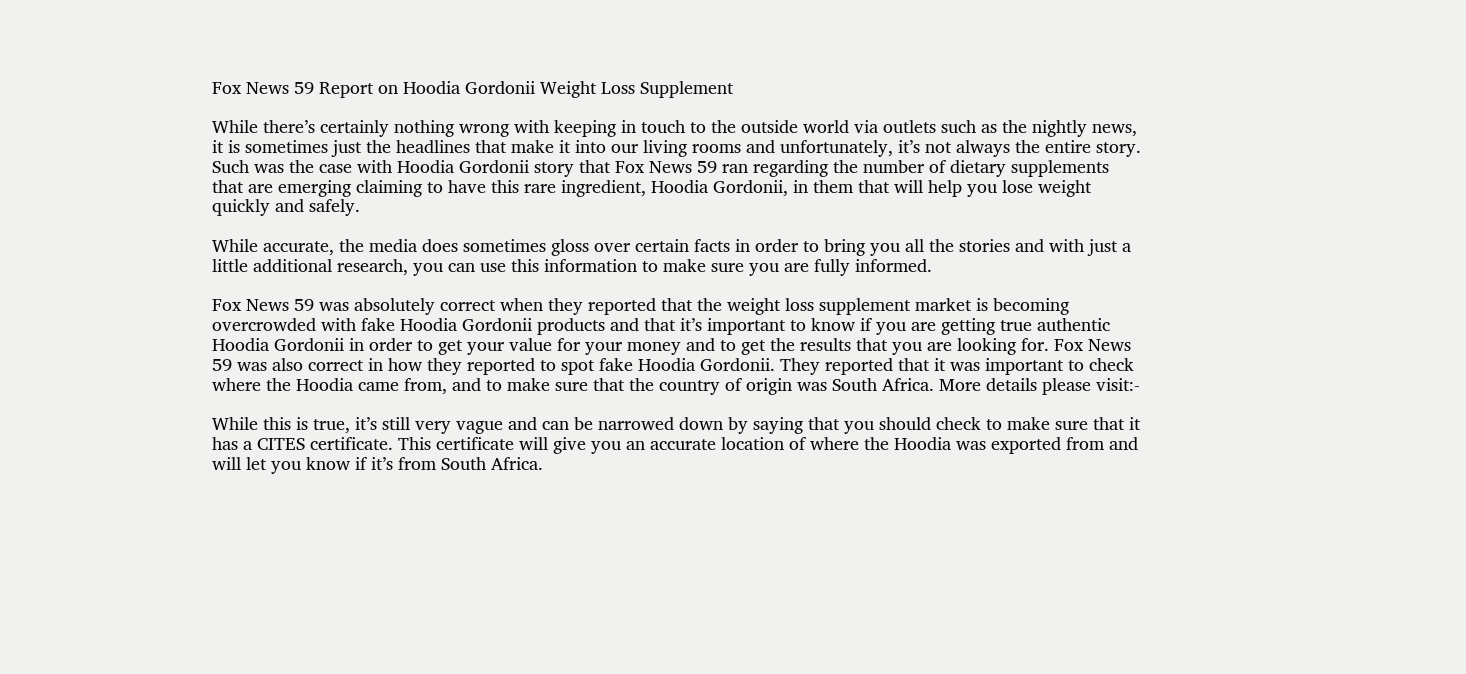Fox News 59 Report on Hoodia Gordonii Weight Loss Supplement

While there’s certainly nothing wrong with keeping in touch to the outside world via outlets such as the nightly news, it is sometimes just the headlines that make it into our living rooms and unfortunately, it’s not always the entire story. Such was the case with Hoodia Gordonii story that Fox News 59 ran regarding the number of dietary supplements that are emerging claiming to have this rare ingredient, Hoodia Gordonii, in them that will help you lose weight quickly and safely.

While accurate, the media does sometimes gloss over certain facts in order to bring you all the stories and with just a little additional research, you can use this information to make sure you are fully informed.

Fox News 59 was absolutely correct when they reported that the weight loss supplement market is becoming overcrowded with fake Hoodia Gordonii products and that it’s important to know if you are getting true authentic Hoodia Gordonii in order to get your value for your money and to get the results that you are looking for. Fox News 59 was also correct in how they reported to spot fake Hoodia Gordonii. They reported that it was important to check where the Hoodia came from, and to make sure that the country of origin was South Africa. More details please visit:-

While this is true, it’s still very vague and can be narrowed down by saying that you should check to make sure that it has a CITES certificate. This certificate will give you an accurate location of where the Hoodia was exported from and will let you know if it’s from South Africa.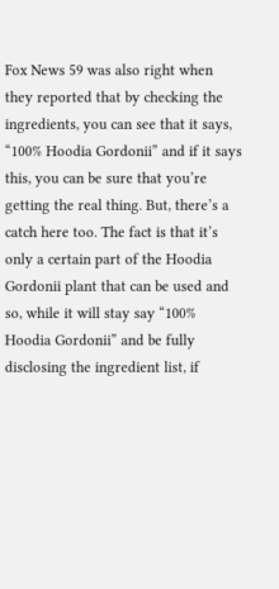Fox News 59 was also right when they reported that by checking the ingredients, you can see that it says, “100% Hoodia Gordonii” and if it says this, you can be sure that you’re getting the real thing. But, there’s a catch here too. The fact is that it’s only a certain part of the Hoodia Gordonii plant that can be used and so, while it will stay say “100% Hoodia Gordonii” and be fully disclosing the ingredient list, if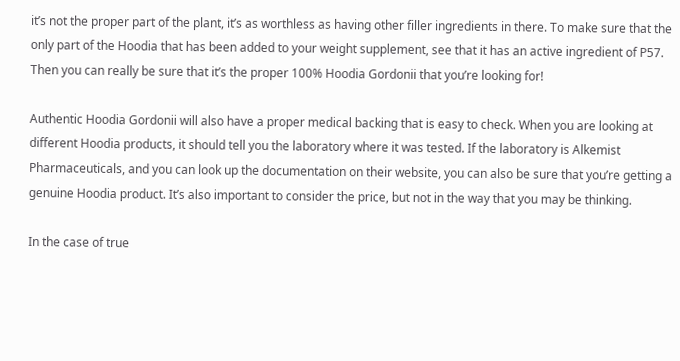it’s not the proper part of the plant, it’s as worthless as having other filler ingredients in there. To make sure that the only part of the Hoodia that has been added to your weight supplement, see that it has an active ingredient of P57. Then you can really be sure that it’s the proper 100% Hoodia Gordonii that you’re looking for!

Authentic Hoodia Gordonii will also have a proper medical backing that is easy to check. When you are looking at different Hoodia products, it should tell you the laboratory where it was tested. If the laboratory is Alkemist Pharmaceuticals, and you can look up the documentation on their website, you can also be sure that you’re getting a genuine Hoodia product. It’s also important to consider the price, but not in the way that you may be thinking.

In the case of true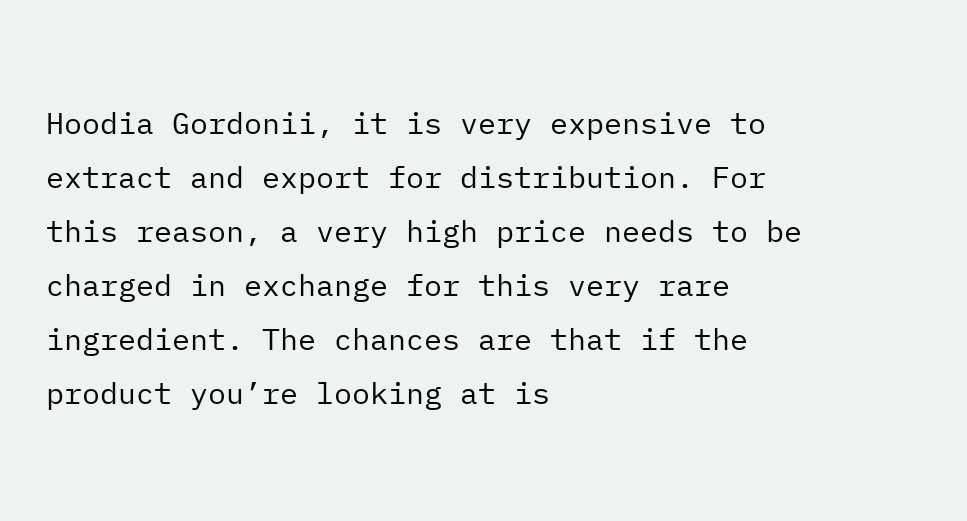Hoodia Gordonii, it is very expensive to extract and export for distribution. For this reason, a very high price needs to be charged in exchange for this very rare ingredient. The chances are that if the product you’re looking at is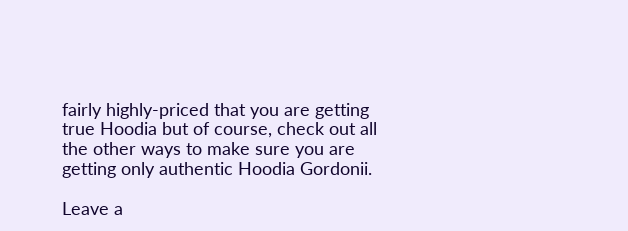fairly highly-priced that you are getting true Hoodia but of course, check out all the other ways to make sure you are getting only authentic Hoodia Gordonii.

Leave a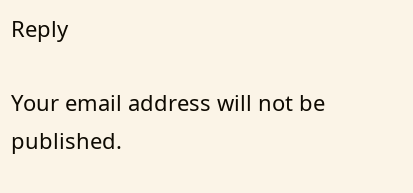Reply

Your email address will not be published.